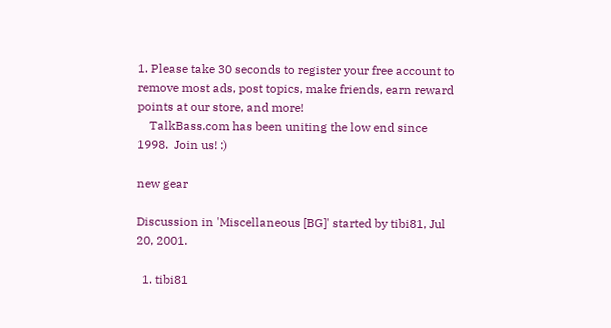1. Please take 30 seconds to register your free account to remove most ads, post topics, make friends, earn reward points at our store, and more!
    TalkBass.com has been uniting the low end since 1998.  Join us! :)

new gear

Discussion in 'Miscellaneous [BG]' started by tibi81, Jul 20, 2001.

  1. tibi81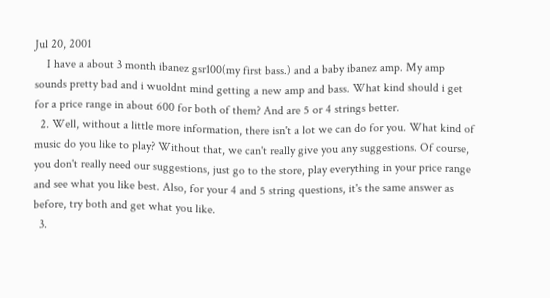Jul 20, 2001
    I have a about 3 month ibanez gsr100(my first bass.) and a baby ibanez amp. My amp sounds pretty bad and i wuoldnt mind getting a new amp and bass. What kind should i get for a price range in about 600 for both of them? And are 5 or 4 strings better.
  2. Well, without a little more information, there isn't a lot we can do for you. What kind of music do you like to play? Without that, we can't really give you any suggestions. Of course, you don't really need our suggestions, just go to the store, play everything in your price range and see what you like best. Also, for your 4 and 5 string questions, it's the same answer as before, try both and get what you like.
  3.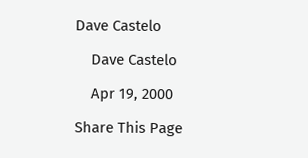Dave Castelo

    Dave Castelo

    Apr 19, 2000

Share This Page